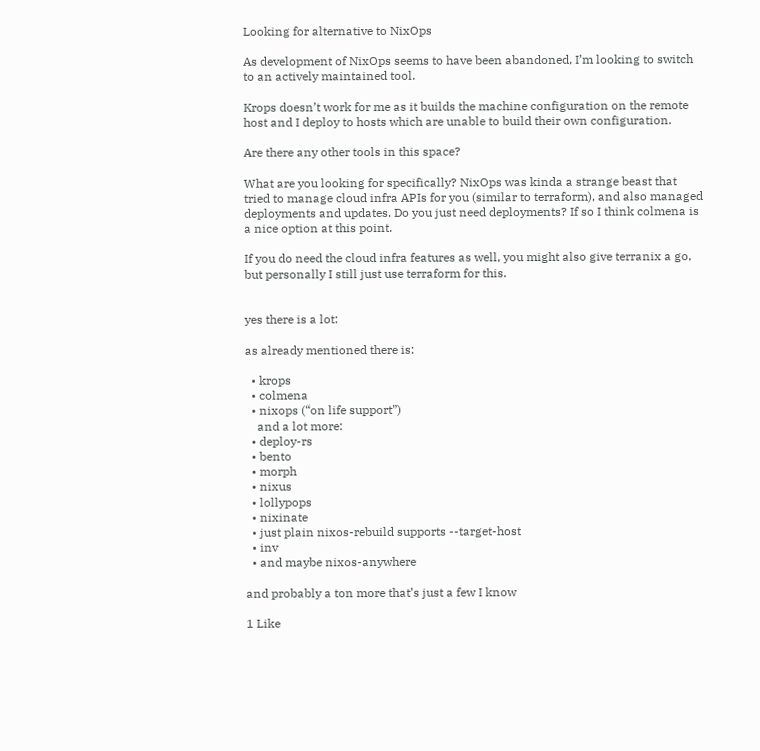Looking for alternative to NixOps

As development of NixOps seems to have been abandoned, I’m looking to switch to an actively maintained tool.

Krops doesn’t work for me as it builds the machine configuration on the remote host and I deploy to hosts which are unable to build their own configuration.

Are there any other tools in this space?

What are you looking for specifically? NixOps was kinda a strange beast that tried to manage cloud infra APIs for you (similar to terraform), and also managed deployments and updates. Do you just need deployments? If so I think colmena is a nice option at this point.

If you do need the cloud infra features as well, you might also give terranix a go, but personally I still just use terraform for this.


yes there is a lot:

as already mentioned there is:

  • krops
  • colmena
  • nixops (“on life support”)
    and a lot more:
  • deploy-rs
  • bento
  • morph
  • nixus
  • lollypops
  • nixinate
  • just plain nixos-rebuild supports --target-host
  • inv
  • and maybe nixos-anywhere

and probably a ton more that’s just a few I know

1 Like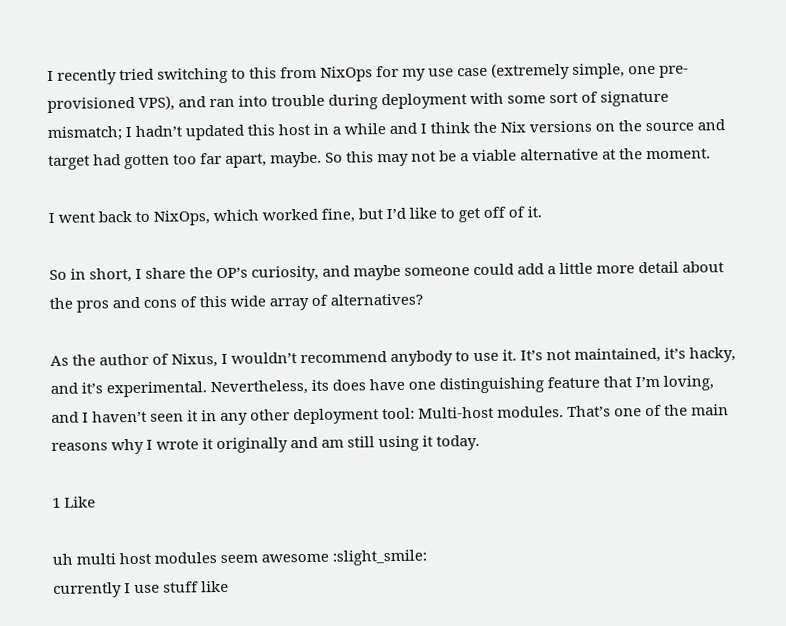I recently tried switching to this from NixOps for my use case (extremely simple, one pre-provisioned VPS), and ran into trouble during deployment with some sort of signature mismatch; I hadn’t updated this host in a while and I think the Nix versions on the source and target had gotten too far apart, maybe. So this may not be a viable alternative at the moment.

I went back to NixOps, which worked fine, but I’d like to get off of it.

So in short, I share the OP’s curiosity, and maybe someone could add a little more detail about the pros and cons of this wide array of alternatives?

As the author of Nixus, I wouldn’t recommend anybody to use it. It’s not maintained, it’s hacky, and it’s experimental. Nevertheless, its does have one distinguishing feature that I’m loving, and I haven’t seen it in any other deployment tool: Multi-host modules. That’s one of the main reasons why I wrote it originally and am still using it today.

1 Like

uh multi host modules seem awesome :slight_smile:
currently I use stuff like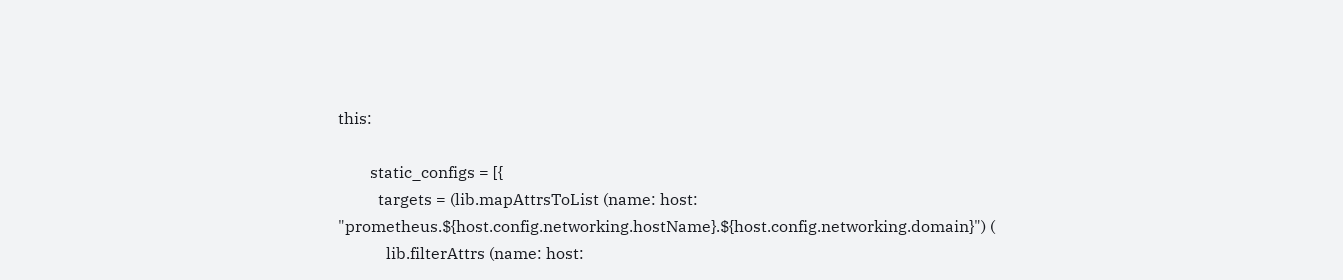this:

        static_configs = [{
          targets = (lib.mapAttrsToList (name: host: "prometheus.${host.config.networking.hostName}.${host.config.networking.domain}") (
            lib.filterAttrs (name: host: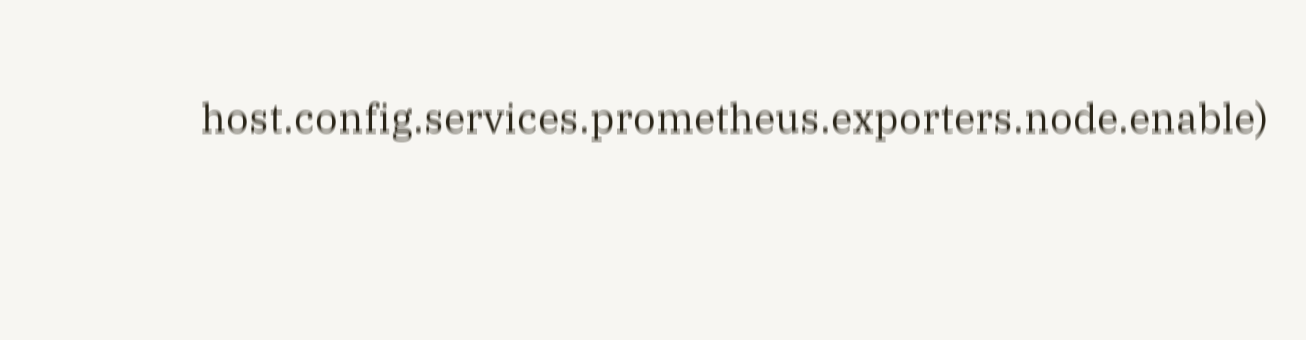host.config.services.prometheus.exporters.node.enable)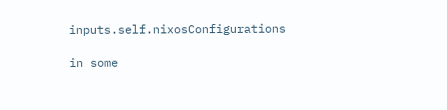inputs.self.nixosConfigurations

in some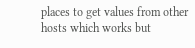places to get values from other hosts which works but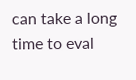can take a long time to eval